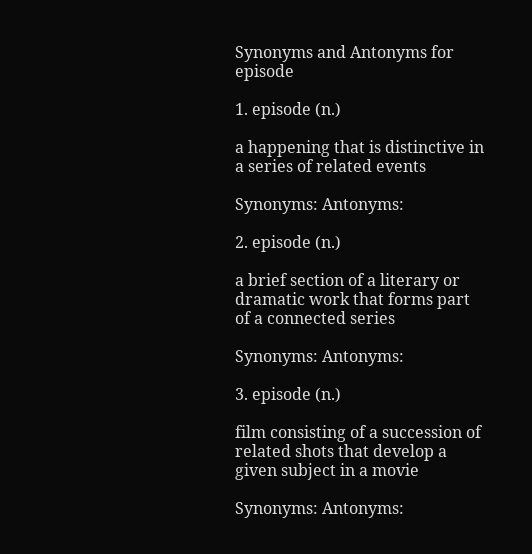Synonyms and Antonyms for episode

1. episode (n.)

a happening that is distinctive in a series of related events

Synonyms: Antonyms:

2. episode (n.)

a brief section of a literary or dramatic work that forms part of a connected series

Synonyms: Antonyms:

3. episode (n.)

film consisting of a succession of related shots that develop a given subject in a movie

Synonyms: Antonyms: